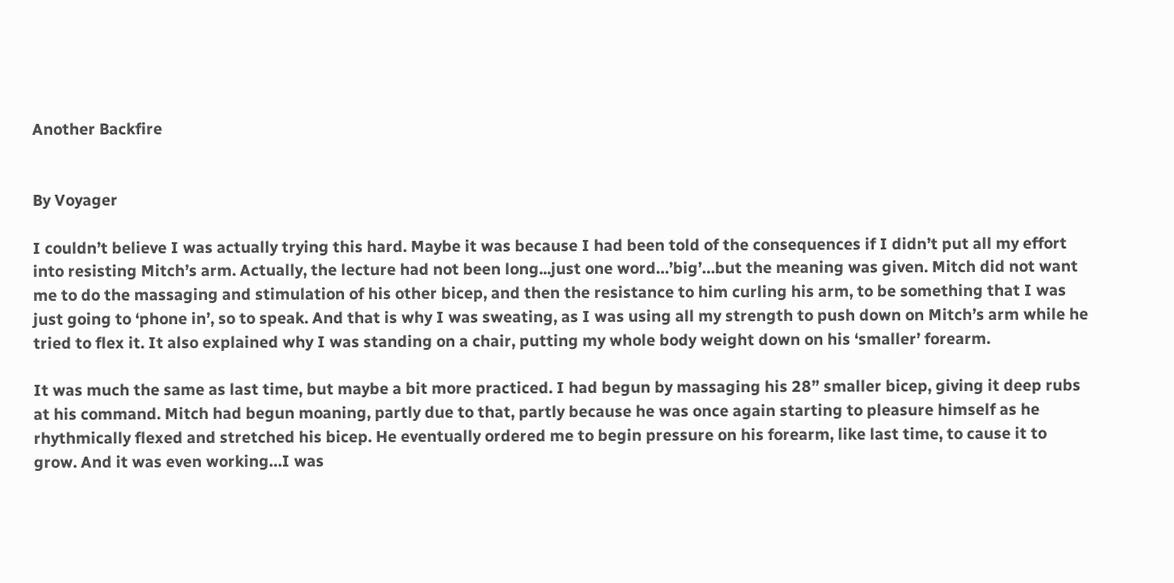Another Backfire


By Voyager

I couldn’t believe I was actually trying this hard. Maybe it was because I had been told of the consequences if I didn’t put all my effort into resisting Mitch’s arm. Actually, the lecture had not been long...just one word…’big’…but the meaning was given. Mitch did not want me to do the massaging and stimulation of his other bicep, and then the resistance to him curling his arm, to be something that I was just going to ‘phone in’, so to speak. And that is why I was sweating, as I was using all my strength to push down on Mitch’s arm while he tried to flex it. It also explained why I was standing on a chair, putting my whole body weight down on his ‘smaller’ forearm.

It was much the same as last time, but maybe a bit more practiced. I had begun by massaging his 28” smaller bicep, giving it deep rubs at his command. Mitch had begun moaning, partly due to that, partly because he was once again starting to pleasure himself as he rhythmically flexed and stretched his bicep. He eventually ordered me to begin pressure on his forearm, like last time, to cause it to grow. And it was even working…I was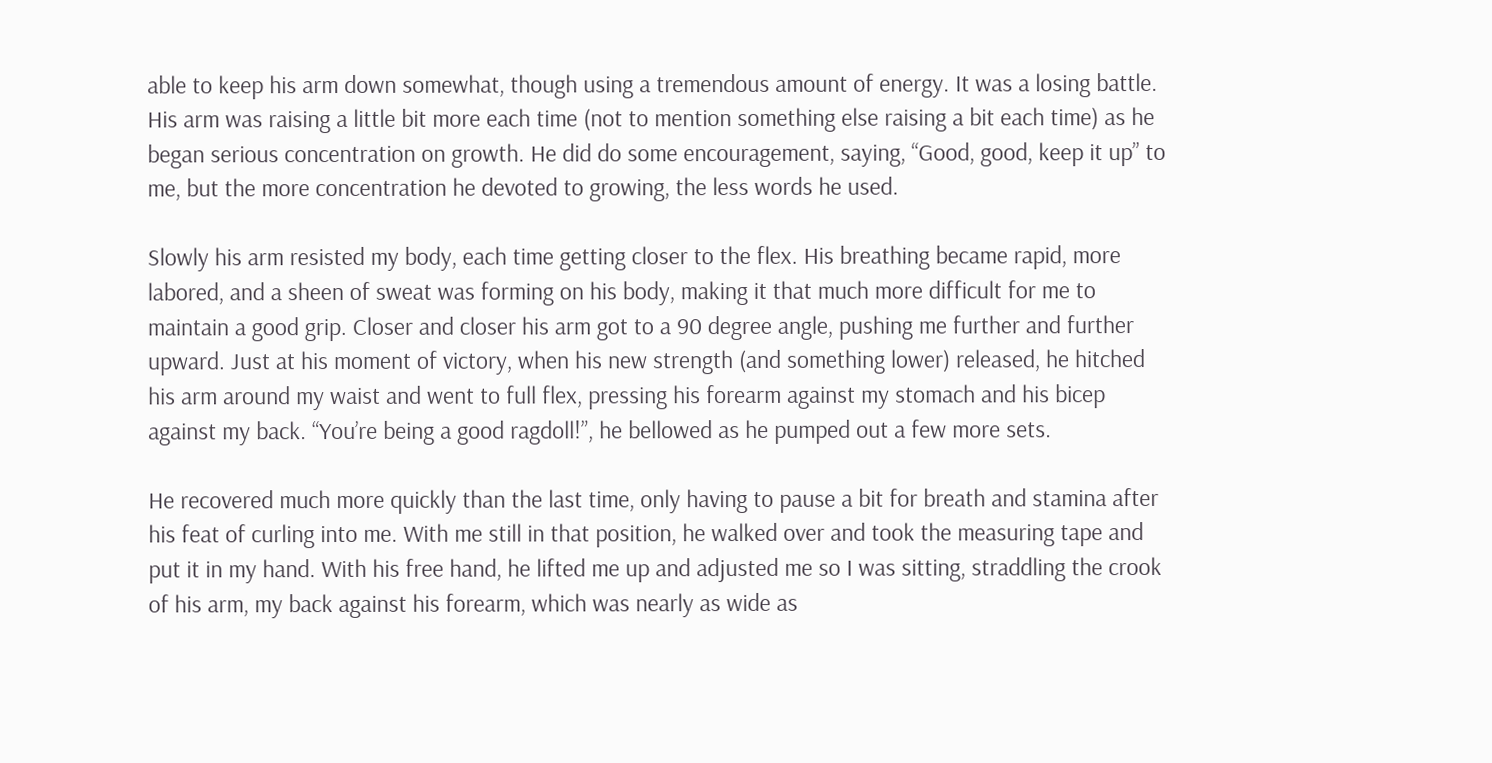able to keep his arm down somewhat, though using a tremendous amount of energy. It was a losing battle. His arm was raising a little bit more each time (not to mention something else raising a bit each time) as he began serious concentration on growth. He did do some encouragement, saying, “Good, good, keep it up” to me, but the more concentration he devoted to growing, the less words he used.

Slowly his arm resisted my body, each time getting closer to the flex. His breathing became rapid, more labored, and a sheen of sweat was forming on his body, making it that much more difficult for me to maintain a good grip. Closer and closer his arm got to a 90 degree angle, pushing me further and further upward. Just at his moment of victory, when his new strength (and something lower) released, he hitched his arm around my waist and went to full flex, pressing his forearm against my stomach and his bicep against my back. “You’re being a good ragdoll!”, he bellowed as he pumped out a few more sets.

He recovered much more quickly than the last time, only having to pause a bit for breath and stamina after his feat of curling into me. With me still in that position, he walked over and took the measuring tape and put it in my hand. With his free hand, he lifted me up and adjusted me so I was sitting, straddling the crook of his arm, my back against his forearm, which was nearly as wide as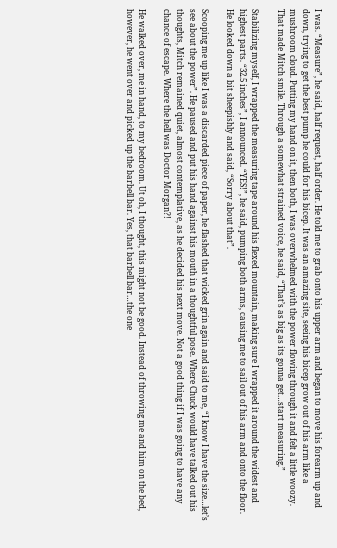I was. “Measure”, he said, half request, half order. He told me to grab onto his upper arm and began to move his forearm up and down, trying to get the best pump he could for his bicep. It was an amazing site, seeing his bicep grow out of his arm like a mushroom cloud. Putting my hand on it, then both, I was overwhelmed with the power flowing through it and felt a little woozy. That made Mitch smile. Through a somewhat strained voice, he said, “That’s as big as its gonna get…start measuring.”

Stabilizing myself, I wrapped the measuring tape around his flexed mountain, making sure I wrapped it around the widest and highest parts. “32.5 inches”, I announced. “YES!”, he said, pumping both arms, causing me to sail out of his arm and onto the floor. He looked down a bit sheepishly and said, “Sorry about that”.

Scooping me up like I was a discarded piece of paper, he flashed that wicked grin again and said to me, “I know I have the size…let’s see about the power”. He paused and put his hand against his mouth in a thoughtful pose. Where Chuck would have talked out his thoughts, Mitch remained quiet, almost contemplative, as he decided his next move. Not a good thing if I was going to have any chance of escape. Where the hell was Doctor Morgan?!

He walked over, me in hand, to my bedroom. Ut oh, I thought, this might not be good. Instead of throwing me and him on the bed, however, he went over and picked up the barbell bar. Yes, that barbell bar…the one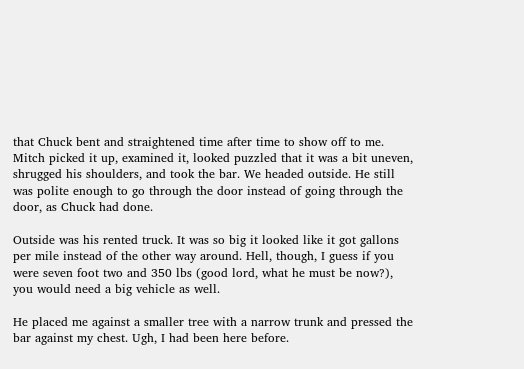that Chuck bent and straightened time after time to show off to me. Mitch picked it up, examined it, looked puzzled that it was a bit uneven, shrugged his shoulders, and took the bar. We headed outside. He still was polite enough to go through the door instead of going through the door, as Chuck had done.

Outside was his rented truck. It was so big it looked like it got gallons per mile instead of the other way around. Hell, though, I guess if you were seven foot two and 350 lbs (good lord, what he must be now?), you would need a big vehicle as well.

He placed me against a smaller tree with a narrow trunk and pressed the bar against my chest. Ugh, I had been here before.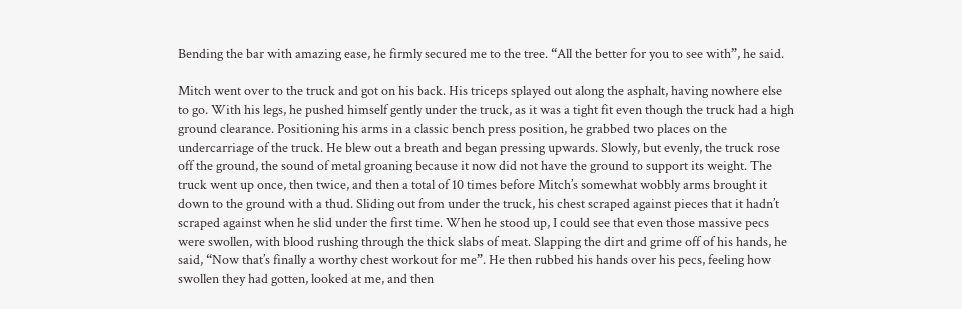Bending the bar with amazing ease, he firmly secured me to the tree. “All the better for you to see with”, he said.

Mitch went over to the truck and got on his back. His triceps splayed out along the asphalt, having nowhere else to go. With his legs, he pushed himself gently under the truck, as it was a tight fit even though the truck had a high ground clearance. Positioning his arms in a classic bench press position, he grabbed two places on the undercarriage of the truck. He blew out a breath and began pressing upwards. Slowly, but evenly, the truck rose off the ground, the sound of metal groaning because it now did not have the ground to support its weight. The truck went up once, then twice, and then a total of 10 times before Mitch’s somewhat wobbly arms brought it down to the ground with a thud. Sliding out from under the truck, his chest scraped against pieces that it hadn’t scraped against when he slid under the first time. When he stood up, I could see that even those massive pecs were swollen, with blood rushing through the thick slabs of meat. Slapping the dirt and grime off of his hands, he said, “Now that’s finally a worthy chest workout for me”. He then rubbed his hands over his pecs, feeling how swollen they had gotten, looked at me, and then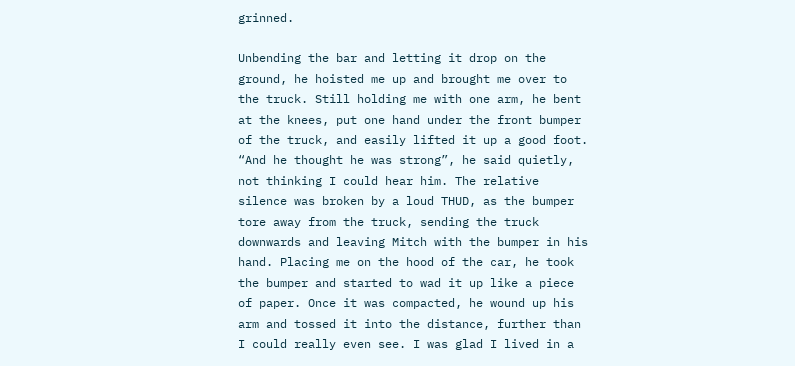grinned.

Unbending the bar and letting it drop on the ground, he hoisted me up and brought me over to the truck. Still holding me with one arm, he bent at the knees, put one hand under the front bumper of the truck, and easily lifted it up a good foot. “And he thought he was strong”, he said quietly, not thinking I could hear him. The relative silence was broken by a loud THUD, as the bumper tore away from the truck, sending the truck downwards and leaving Mitch with the bumper in his hand. Placing me on the hood of the car, he took the bumper and started to wad it up like a piece of paper. Once it was compacted, he wound up his arm and tossed it into the distance, further than I could really even see. I was glad I lived in a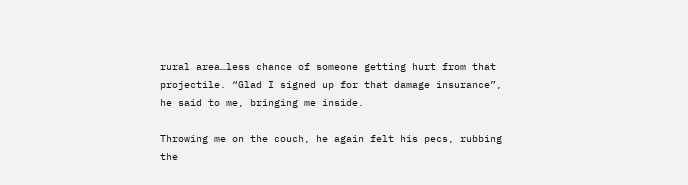rural area…less chance of someone getting hurt from that projectile. “Glad I signed up for that damage insurance”, he said to me, bringing me inside.

Throwing me on the couch, he again felt his pecs, rubbing the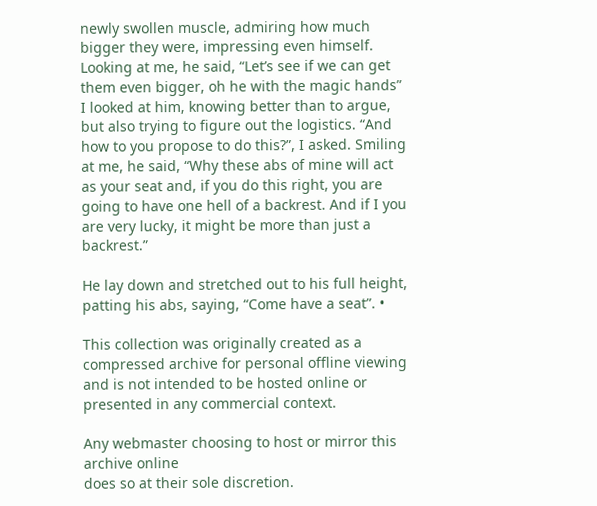newly swollen muscle, admiring how much bigger they were, impressing even himself. Looking at me, he said, “Let’s see if we can get them even bigger, oh he with the magic hands” I looked at him, knowing better than to argue, but also trying to figure out the logistics. “And how to you propose to do this?”, I asked. Smiling at me, he said, “Why these abs of mine will act as your seat and, if you do this right, you are going to have one hell of a backrest. And if I you are very lucky, it might be more than just a backrest.”

He lay down and stretched out to his full height, patting his abs, saying, “Come have a seat”. •

This collection was originally created as a compressed archive for personal offline viewing
and is not intended to be hosted online or presented in any commercial context.

Any webmaster choosing to host or mirror this archive online
does so at their sole discretion.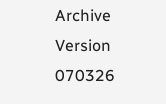Archive Version 070326